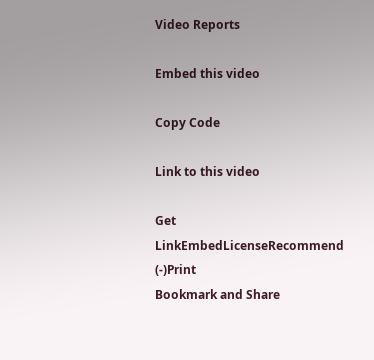Video Reports

Embed this video

Copy Code

Link to this video

Get LinkEmbedLicenseRecommend (-)Print
Bookmark and Share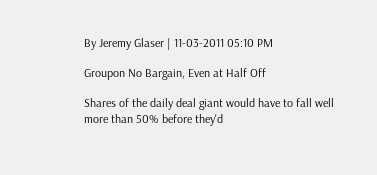By Jeremy Glaser | 11-03-2011 05:10 PM

Groupon No Bargain, Even at Half Off

Shares of the daily deal giant would have to fall well more than 50% before they'd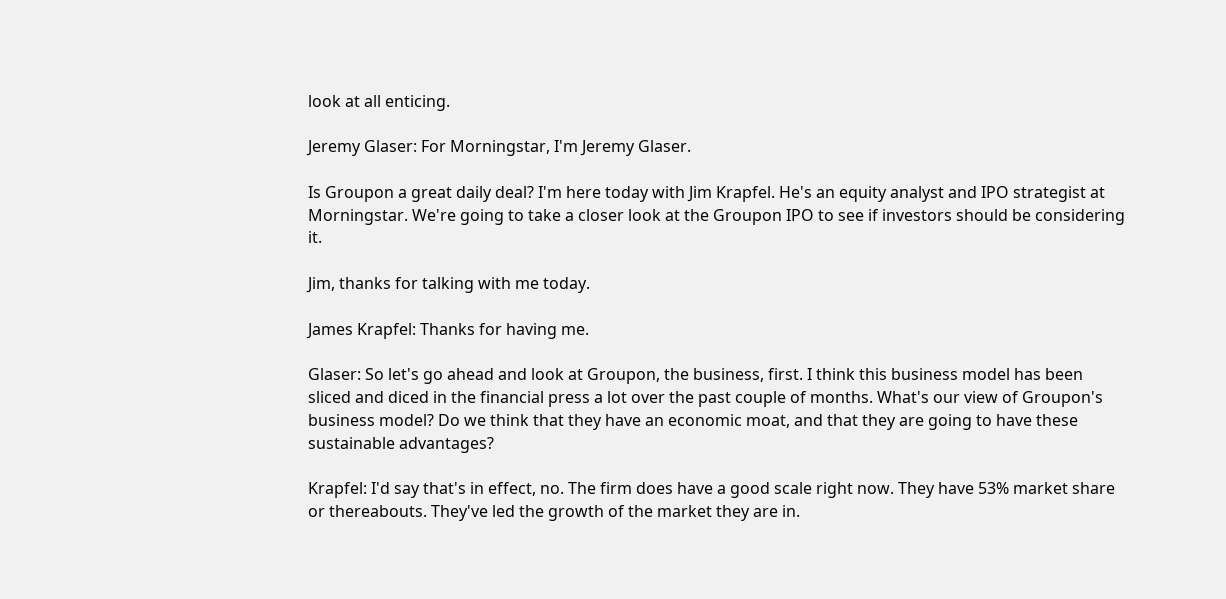look at all enticing.

Jeremy Glaser: For Morningstar, I'm Jeremy Glaser.

Is Groupon a great daily deal? I'm here today with Jim Krapfel. He's an equity analyst and IPO strategist at Morningstar. We're going to take a closer look at the Groupon IPO to see if investors should be considering it.

Jim, thanks for talking with me today.

James Krapfel: Thanks for having me.

Glaser: So let's go ahead and look at Groupon, the business, first. I think this business model has been sliced and diced in the financial press a lot over the past couple of months. What's our view of Groupon's business model? Do we think that they have an economic moat, and that they are going to have these sustainable advantages?

Krapfel: I'd say that's in effect, no. The firm does have a good scale right now. They have 53% market share or thereabouts. They've led the growth of the market they are in.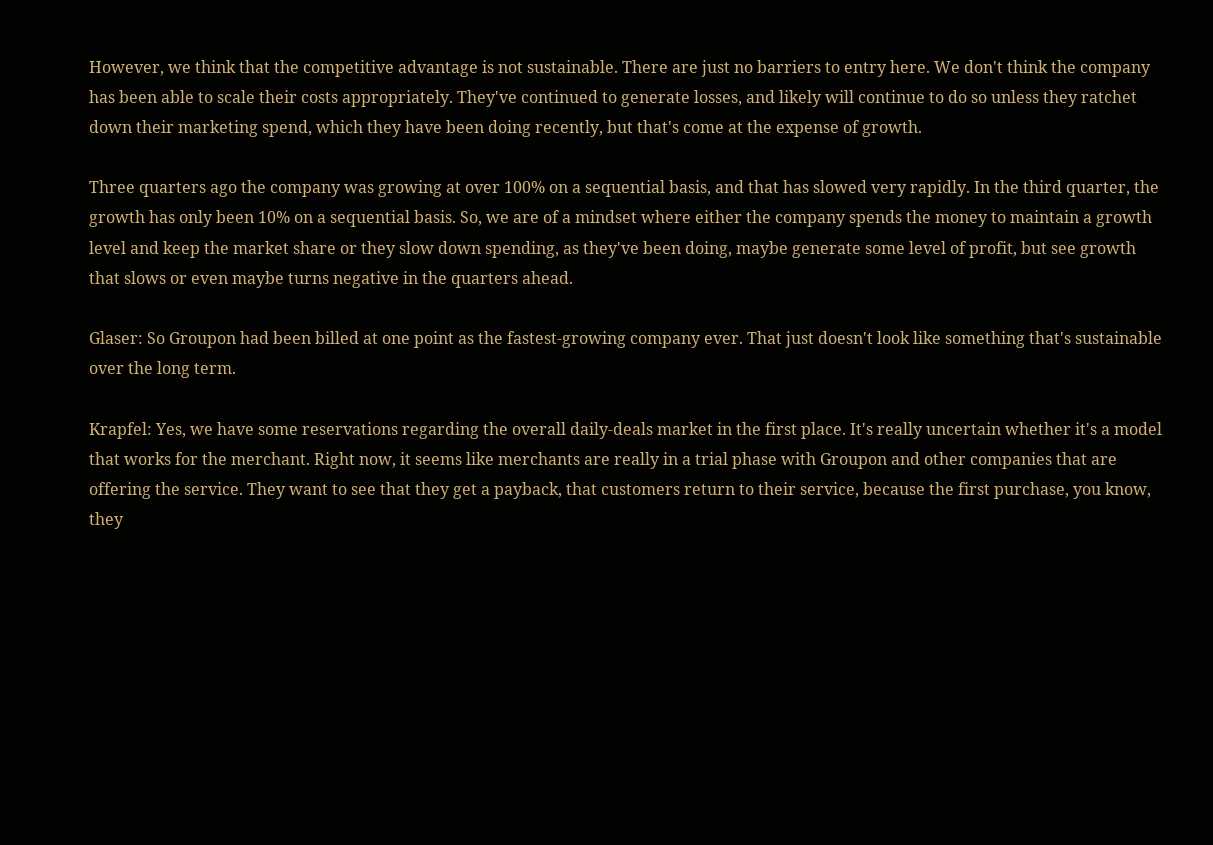However, we think that the competitive advantage is not sustainable. There are just no barriers to entry here. We don't think the company has been able to scale their costs appropriately. They've continued to generate losses, and likely will continue to do so unless they ratchet down their marketing spend, which they have been doing recently, but that's come at the expense of growth.

Three quarters ago the company was growing at over 100% on a sequential basis, and that has slowed very rapidly. In the third quarter, the growth has only been 10% on a sequential basis. So, we are of a mindset where either the company spends the money to maintain a growth level and keep the market share or they slow down spending, as they've been doing, maybe generate some level of profit, but see growth that slows or even maybe turns negative in the quarters ahead.

Glaser: So Groupon had been billed at one point as the fastest-growing company ever. That just doesn't look like something that's sustainable over the long term.

Krapfel: Yes, we have some reservations regarding the overall daily-deals market in the first place. It's really uncertain whether it's a model that works for the merchant. Right now, it seems like merchants are really in a trial phase with Groupon and other companies that are offering the service. They want to see that they get a payback, that customers return to their service, because the first purchase, you know, they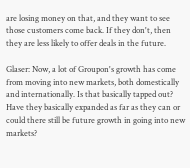are losing money on that, and they want to see those customers come back. If they don't, then they are less likely to offer deals in the future.

Glaser: Now, a lot of Groupon's growth has come from moving into new markets, both domestically and internationally. Is that basically tapped out? Have they basically expanded as far as they can or could there still be future growth in going into new markets?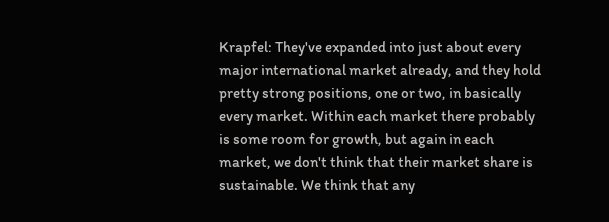Krapfel: They've expanded into just about every major international market already, and they hold pretty strong positions, one or two, in basically every market. Within each market there probably is some room for growth, but again in each market, we don't think that their market share is sustainable. We think that any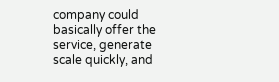company could basically offer the service, generate scale quickly, and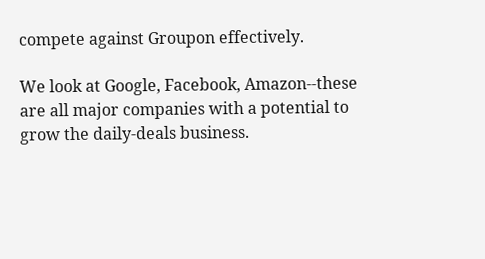compete against Groupon effectively.

We look at Google, Facebook, Amazon--these are all major companies with a potential to grow the daily-deals business.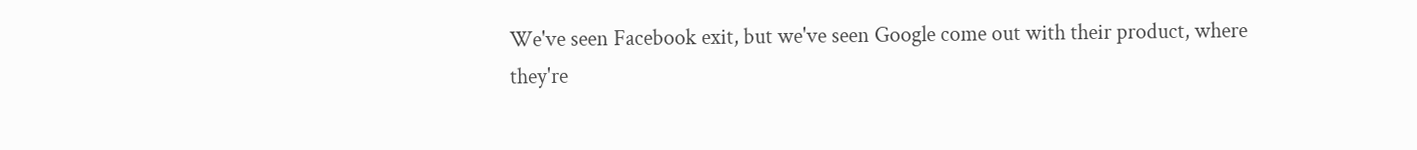We've seen Facebook exit, but we've seen Google come out with their product, where they're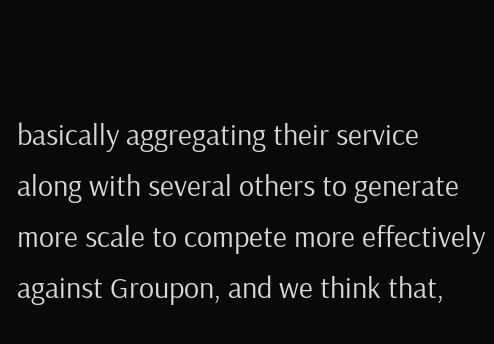basically aggregating their service along with several others to generate more scale to compete more effectively against Groupon, and we think that,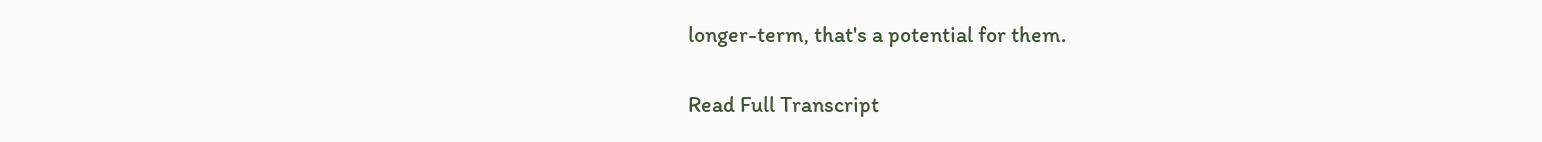longer-term, that's a potential for them.

Read Full Transcript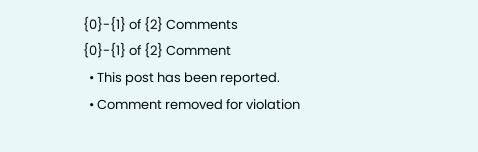{0}-{1} of {2} Comments
{0}-{1} of {2} Comment
  • This post has been reported.
  • Comment removed for violation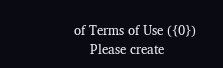of Terms of Use ({0})
    Please create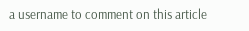a username to comment on this article